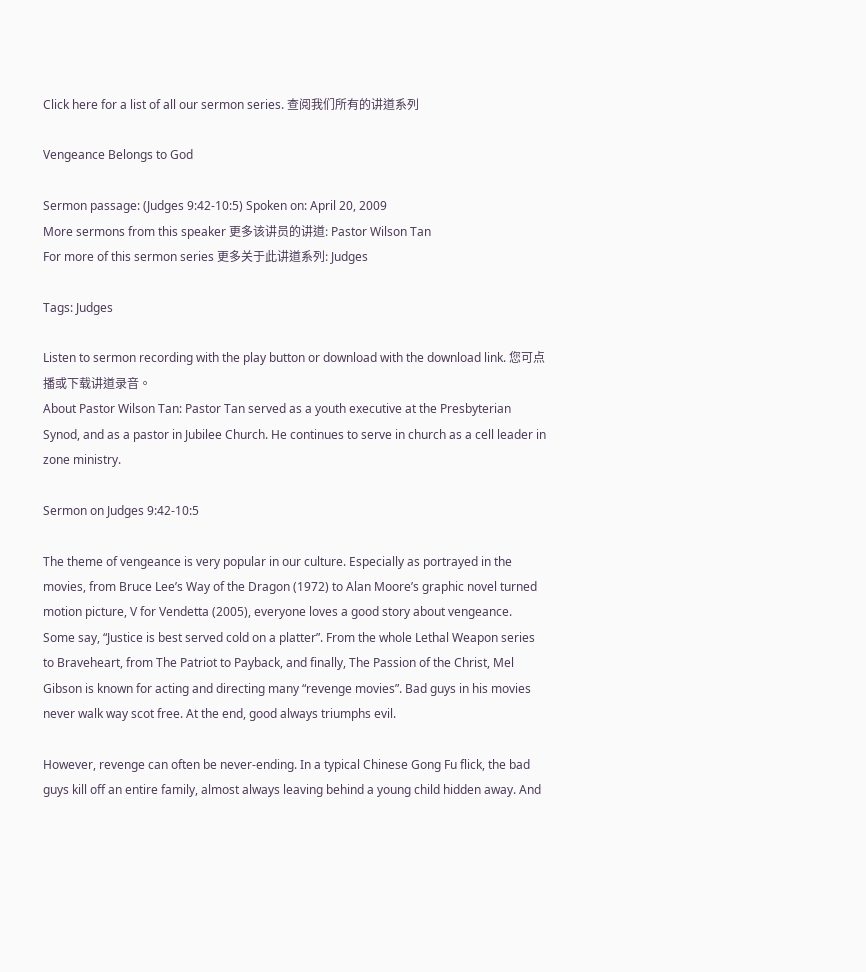Click here for a list of all our sermon series. 查阅我们所有的讲道系列

Vengeance Belongs to God

Sermon passage: (Judges 9:42-10:5) Spoken on: April 20, 2009
More sermons from this speaker 更多该讲员的讲道: Pastor Wilson Tan
For more of this sermon series 更多关于此讲道系列: Judges

Tags: Judges

Listen to sermon recording with the play button or download with the download link. 您可点播或下载讲道录音。
About Pastor Wilson Tan: Pastor Tan served as a youth executive at the Presbyterian Synod, and as a pastor in Jubilee Church. He continues to serve in church as a cell leader in zone ministry.

Sermon on Judges 9:42-10:5

The theme of vengeance is very popular in our culture. Especially as portrayed in the movies, from Bruce Lee’s Way of the Dragon (1972) to Alan Moore’s graphic novel turned motion picture, V for Vendetta (2005), everyone loves a good story about vengeance. Some say, “Justice is best served cold on a platter”. From the whole Lethal Weapon series to Braveheart, from The Patriot to Payback, and finally, The Passion of the Christ, Mel Gibson is known for acting and directing many “revenge movies”. Bad guys in his movies never walk way scot free. At the end, good always triumphs evil.

However, revenge can often be never-ending. In a typical Chinese Gong Fu flick, the bad guys kill off an entire family, almost always leaving behind a young child hidden away. And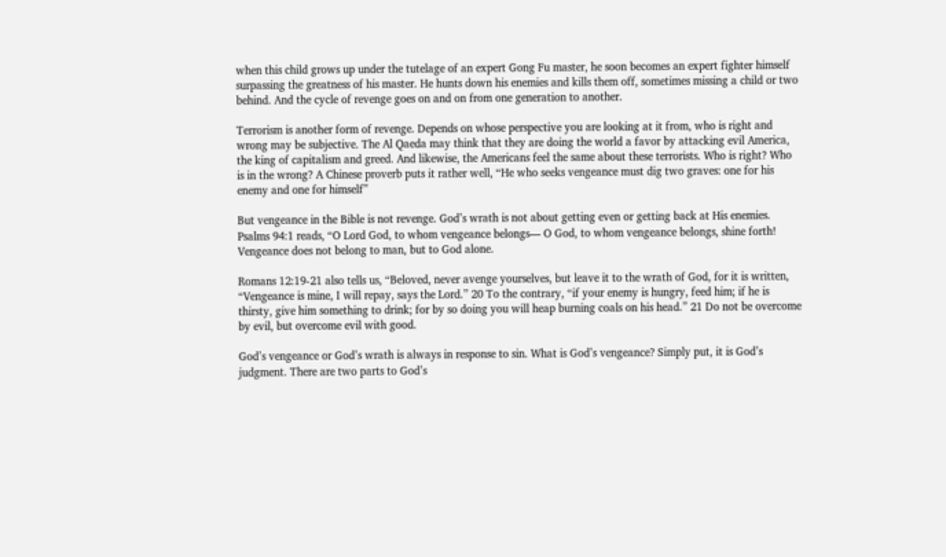when this child grows up under the tutelage of an expert Gong Fu master, he soon becomes an expert fighter himself surpassing the greatness of his master. He hunts down his enemies and kills them off, sometimes missing a child or two behind. And the cycle of revenge goes on and on from one generation to another.

Terrorism is another form of revenge. Depends on whose perspective you are looking at it from, who is right and wrong may be subjective. The Al Qaeda may think that they are doing the world a favor by attacking evil America, the king of capitalism and greed. And likewise, the Americans feel the same about these terrorists. Who is right? Who is in the wrong? A Chinese proverb puts it rather well, “He who seeks vengeance must dig two graves: one for his enemy and one for himself”

But vengeance in the Bible is not revenge. God’s wrath is not about getting even or getting back at His enemies. Psalms 94:1 reads, “O Lord God, to whom vengeance belongs— O God, to whom vengeance belongs, shine forth! Vengeance does not belong to man, but to God alone.

Romans 12:19-21 also tells us, “Beloved, never avenge yourselves, but leave it to the wrath of God, for it is written, “Vengeance is mine, I will repay, says the Lord.” 20 To the contrary, “if your enemy is hungry, feed him; if he is thirsty, give him something to drink; for by so doing you will heap burning coals on his head.” 21 Do not be overcome by evil, but overcome evil with good.

God’s vengeance or God’s wrath is always in response to sin. What is God’s vengeance? Simply put, it is God’s judgment. There are two parts to God’s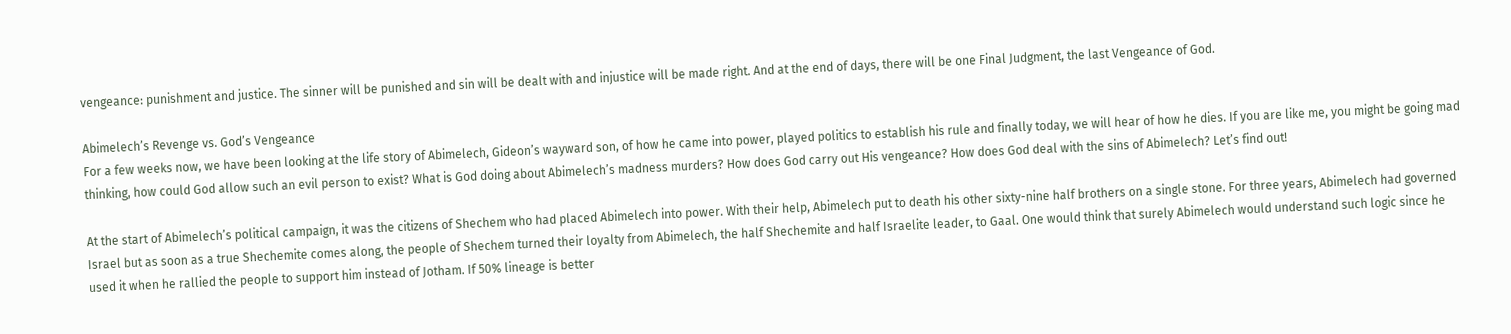vengeance: punishment and justice. The sinner will be punished and sin will be dealt with and injustice will be made right. And at the end of days, there will be one Final Judgment, the last Vengeance of God.

Abimelech’s Revenge vs. God’s Vengeance
For a few weeks now, we have been looking at the life story of Abimelech, Gideon’s wayward son, of how he came into power, played politics to establish his rule and finally today, we will hear of how he dies. If you are like me, you might be going mad thinking, how could God allow such an evil person to exist? What is God doing about Abimelech’s madness murders? How does God carry out His vengeance? How does God deal with the sins of Abimelech? Let’s find out!

At the start of Abimelech’s political campaign, it was the citizens of Shechem who had placed Abimelech into power. With their help, Abimelech put to death his other sixty-nine half brothers on a single stone. For three years, Abimelech had governed Israel but as soon as a true Shechemite comes along, the people of Shechem turned their loyalty from Abimelech, the half Shechemite and half Israelite leader, to Gaal. One would think that surely Abimelech would understand such logic since he used it when he rallied the people to support him instead of Jotham. If 50% lineage is better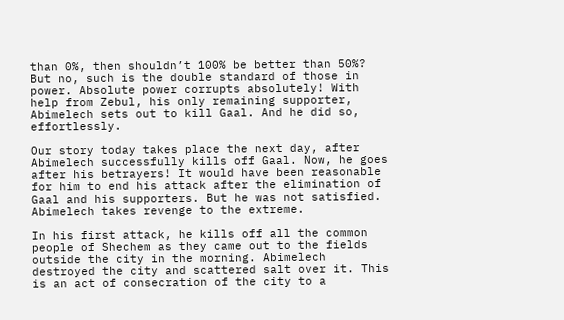than 0%, then shouldn’t 100% be better than 50%? But no, such is the double standard of those in power. Absolute power corrupts absolutely! With help from Zebul, his only remaining supporter, Abimelech sets out to kill Gaal. And he did so, effortlessly.

Our story today takes place the next day, after Abimelech successfully kills off Gaal. Now, he goes after his betrayers! It would have been reasonable for him to end his attack after the elimination of Gaal and his supporters. But he was not satisfied. Abimelech takes revenge to the extreme.

In his first attack, he kills off all the common people of Shechem as they came out to the fields outside the city in the morning. Abimelech destroyed the city and scattered salt over it. This is an act of consecration of the city to a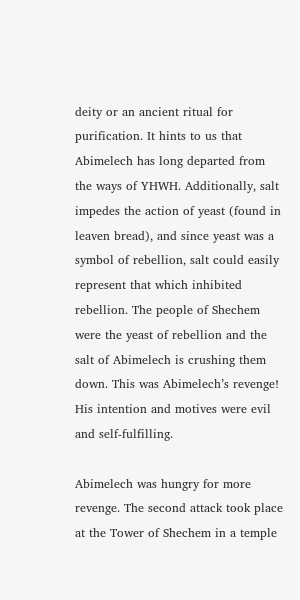deity or an ancient ritual for purification. It hints to us that Abimelech has long departed from the ways of YHWH. Additionally, salt impedes the action of yeast (found in leaven bread), and since yeast was a symbol of rebellion, salt could easily represent that which inhibited rebellion. The people of Shechem were the yeast of rebellion and the salt of Abimelech is crushing them down. This was Abimelech’s revenge! His intention and motives were evil and self-fulfilling.

Abimelech was hungry for more revenge. The second attack took place at the Tower of Shechem in a temple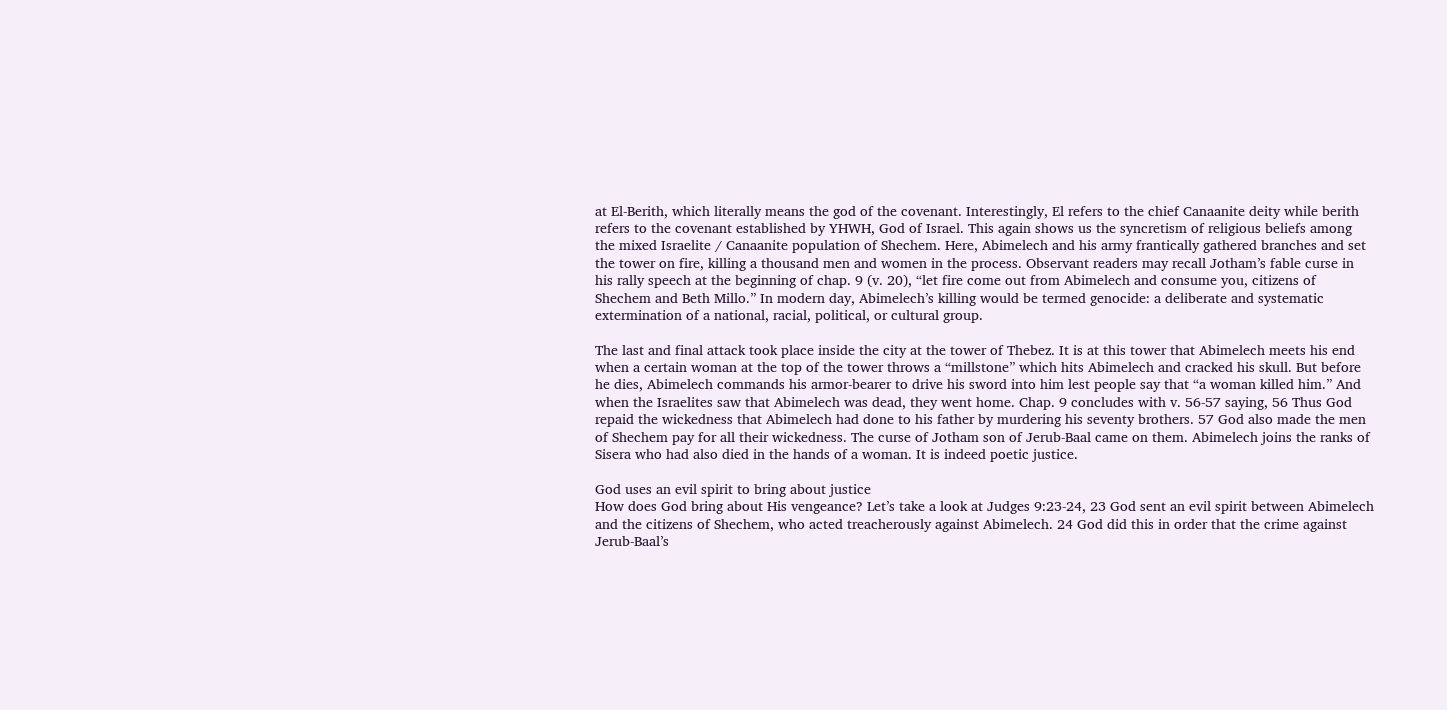at El-Berith, which literally means the god of the covenant. Interestingly, El refers to the chief Canaanite deity while berith refers to the covenant established by YHWH, God of Israel. This again shows us the syncretism of religious beliefs among the mixed Israelite / Canaanite population of Shechem. Here, Abimelech and his army frantically gathered branches and set the tower on fire, killing a thousand men and women in the process. Observant readers may recall Jotham’s fable curse in his rally speech at the beginning of chap. 9 (v. 20), “let fire come out from Abimelech and consume you, citizens of Shechem and Beth Millo.” In modern day, Abimelech’s killing would be termed genocide: a deliberate and systematic extermination of a national, racial, political, or cultural group.

The last and final attack took place inside the city at the tower of Thebez. It is at this tower that Abimelech meets his end when a certain woman at the top of the tower throws a “millstone” which hits Abimelech and cracked his skull. But before he dies, Abimelech commands his armor-bearer to drive his sword into him lest people say that “a woman killed him.” And when the Israelites saw that Abimelech was dead, they went home. Chap. 9 concludes with v. 56-57 saying, 56 Thus God repaid the wickedness that Abimelech had done to his father by murdering his seventy brothers. 57 God also made the men of Shechem pay for all their wickedness. The curse of Jotham son of Jerub-Baal came on them. Abimelech joins the ranks of Sisera who had also died in the hands of a woman. It is indeed poetic justice.

God uses an evil spirit to bring about justice
How does God bring about His vengeance? Let’s take a look at Judges 9:23-24, 23 God sent an evil spirit between Abimelech and the citizens of Shechem, who acted treacherously against Abimelech. 24 God did this in order that the crime against Jerub-Baal’s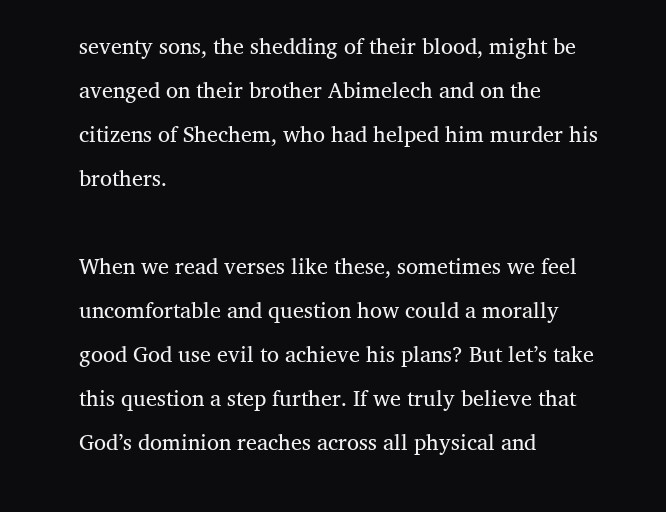seventy sons, the shedding of their blood, might be avenged on their brother Abimelech and on the citizens of Shechem, who had helped him murder his brothers.

When we read verses like these, sometimes we feel uncomfortable and question how could a morally good God use evil to achieve his plans? But let’s take this question a step further. If we truly believe that God’s dominion reaches across all physical and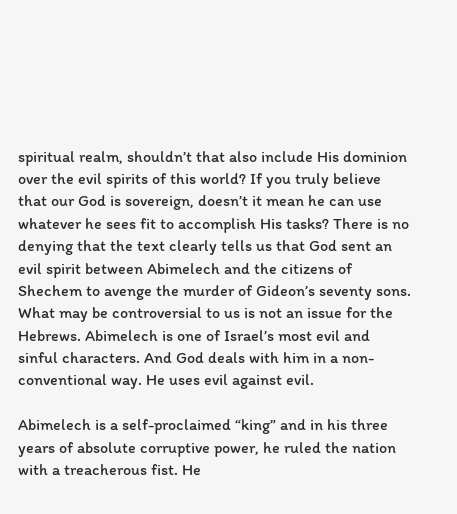spiritual realm, shouldn’t that also include His dominion over the evil spirits of this world? If you truly believe that our God is sovereign, doesn’t it mean he can use whatever he sees fit to accomplish His tasks? There is no denying that the text clearly tells us that God sent an evil spirit between Abimelech and the citizens of Shechem to avenge the murder of Gideon’s seventy sons. What may be controversial to us is not an issue for the Hebrews. Abimelech is one of Israel’s most evil and sinful characters. And God deals with him in a non-conventional way. He uses evil against evil.

Abimelech is a self-proclaimed “king” and in his three years of absolute corruptive power, he ruled the nation with a treacherous fist. He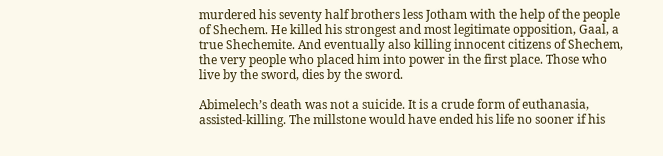murdered his seventy half brothers less Jotham with the help of the people of Shechem. He killed his strongest and most legitimate opposition, Gaal, a true Shechemite. And eventually also killing innocent citizens of Shechem, the very people who placed him into power in the first place. Those who live by the sword, dies by the sword.

Abimelech’s death was not a suicide. It is a crude form of euthanasia, assisted-killing. The millstone would have ended his life no sooner if his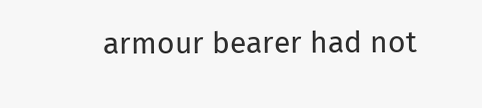armour bearer had not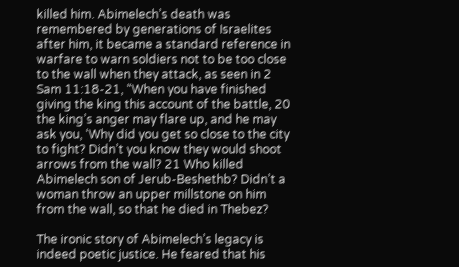killed him. Abimelech’s death was remembered by generations of Israelites after him, it became a standard reference in warfare to warn soldiers not to be too close to the wall when they attack, as seen in 2 Sam 11:18-21, “When you have finished giving the king this account of the battle, 20 the king’s anger may flare up, and he may ask you, ‘Why did you get so close to the city to fight? Didn’t you know they would shoot arrows from the wall? 21 Who killed Abimelech son of Jerub-Beshethb? Didn’t a woman throw an upper millstone on him from the wall, so that he died in Thebez?

The ironic story of Abimelech’s legacy is indeed poetic justice. He feared that his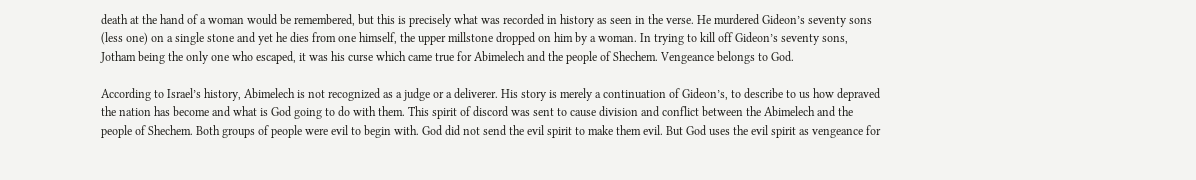death at the hand of a woman would be remembered, but this is precisely what was recorded in history as seen in the verse. He murdered Gideon’s seventy sons (less one) on a single stone and yet he dies from one himself, the upper millstone dropped on him by a woman. In trying to kill off Gideon’s seventy sons, Jotham being the only one who escaped, it was his curse which came true for Abimelech and the people of Shechem. Vengeance belongs to God.

According to Israel’s history, Abimelech is not recognized as a judge or a deliverer. His story is merely a continuation of Gideon’s, to describe to us how depraved the nation has become and what is God going to do with them. This spirit of discord was sent to cause division and conflict between the Abimelech and the people of Shechem. Both groups of people were evil to begin with. God did not send the evil spirit to make them evil. But God uses the evil spirit as vengeance for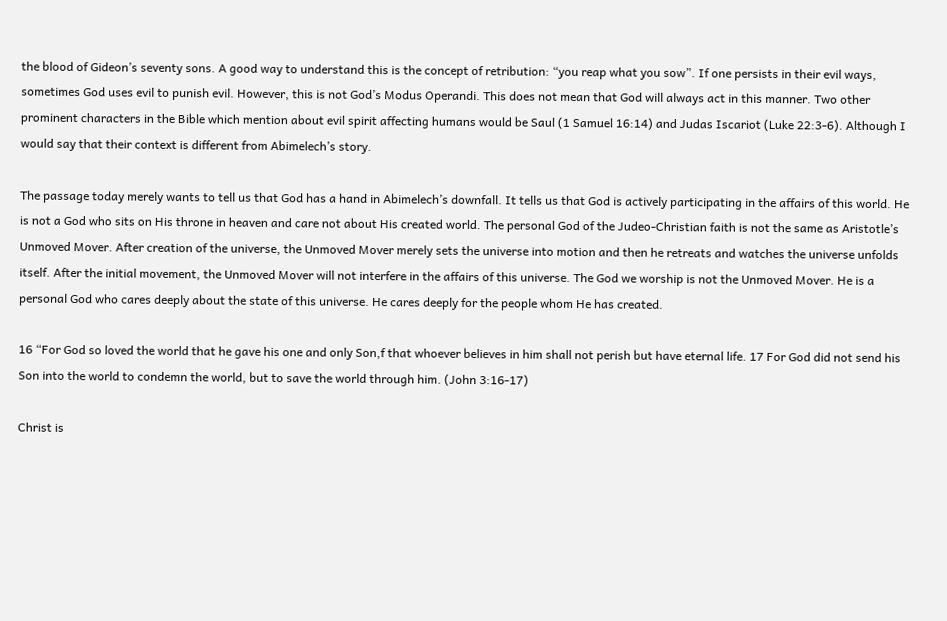the blood of Gideon’s seventy sons. A good way to understand this is the concept of retribution: “you reap what you sow”. If one persists in their evil ways, sometimes God uses evil to punish evil. However, this is not God’s Modus Operandi. This does not mean that God will always act in this manner. Two other prominent characters in the Bible which mention about evil spirit affecting humans would be Saul (1 Samuel 16:14) and Judas Iscariot (Luke 22:3-6). Although I would say that their context is different from Abimelech’s story.

The passage today merely wants to tell us that God has a hand in Abimelech’s downfall. It tells us that God is actively participating in the affairs of this world. He is not a God who sits on His throne in heaven and care not about His created world. The personal God of the Judeo-Christian faith is not the same as Aristotle’s Unmoved Mover. After creation of the universe, the Unmoved Mover merely sets the universe into motion and then he retreats and watches the universe unfolds itself. After the initial movement, the Unmoved Mover will not interfere in the affairs of this universe. The God we worship is not the Unmoved Mover. He is a personal God who cares deeply about the state of this universe. He cares deeply for the people whom He has created.

16 “For God so loved the world that he gave his one and only Son,f that whoever believes in him shall not perish but have eternal life. 17 For God did not send his Son into the world to condemn the world, but to save the world through him. (John 3:16-17)

Christ is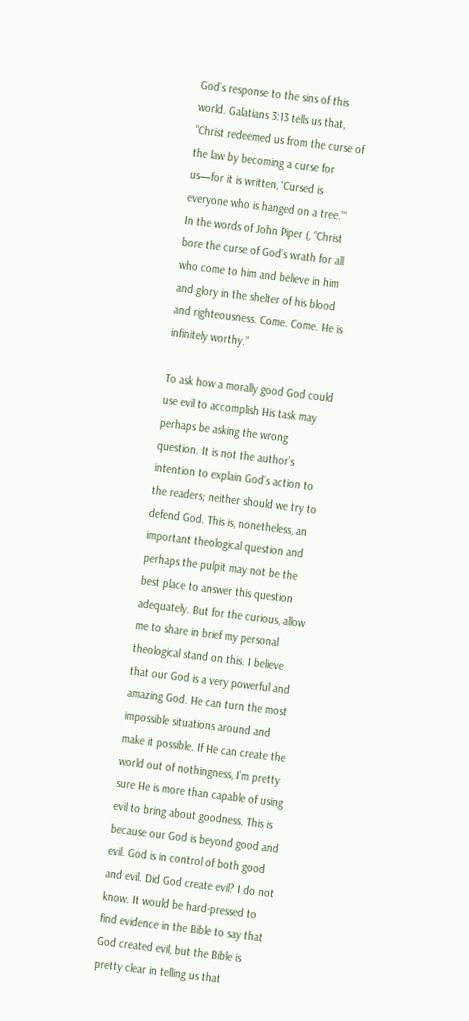God’s response to the sins of this world. Galatians 3:13 tells us that, “Christ redeemed us from the curse of the law by becoming a curse for us—for it is written, 'Cursed is everyone who is hanged on a tree.'" In the words of John Piper (, “Christ bore the curse of God’s wrath for all who come to him and believe in him and glory in the shelter of his blood and righteousness. Come. Come. He is infinitely worthy.”

To ask how a morally good God could use evil to accomplish His task may perhaps be asking the wrong question. It is not the author’s intention to explain God’s action to the readers; neither should we try to defend God. This is, nonetheless, an important theological question and perhaps the pulpit may not be the best place to answer this question adequately. But for the curious, allow me to share in brief my personal theological stand on this. I believe that our God is a very powerful and amazing God. He can turn the most impossible situations around and make it possible. If He can create the world out of nothingness, I’m pretty sure He is more than capable of using evil to bring about goodness. This is because our God is beyond good and evil. God is in control of both good and evil. Did God create evil? I do not know. It would be hard-pressed to find evidence in the Bible to say that God created evil, but the Bible is pretty clear in telling us that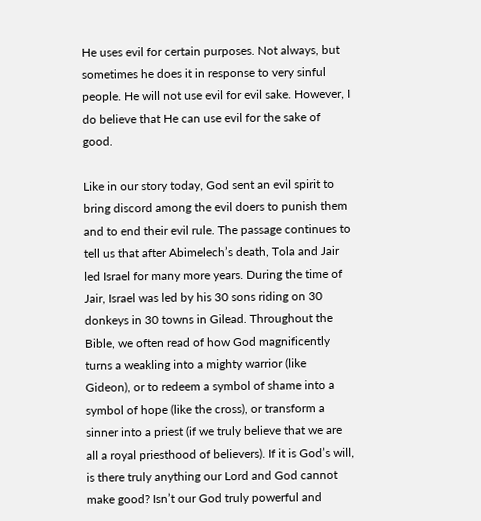He uses evil for certain purposes. Not always, but sometimes he does it in response to very sinful people. He will not use evil for evil sake. However, I do believe that He can use evil for the sake of good.

Like in our story today, God sent an evil spirit to bring discord among the evil doers to punish them and to end their evil rule. The passage continues to tell us that after Abimelech’s death, Tola and Jair led Israel for many more years. During the time of Jair, Israel was led by his 30 sons riding on 30 donkeys in 30 towns in Gilead. Throughout the Bible, we often read of how God magnificently turns a weakling into a mighty warrior (like Gideon), or to redeem a symbol of shame into a symbol of hope (like the cross), or transform a sinner into a priest (if we truly believe that we are all a royal priesthood of believers). If it is God’s will, is there truly anything our Lord and God cannot make good? Isn’t our God truly powerful and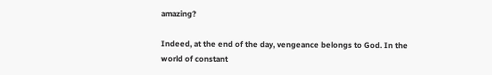amazing?

Indeed, at the end of the day, vengeance belongs to God. In the world of constant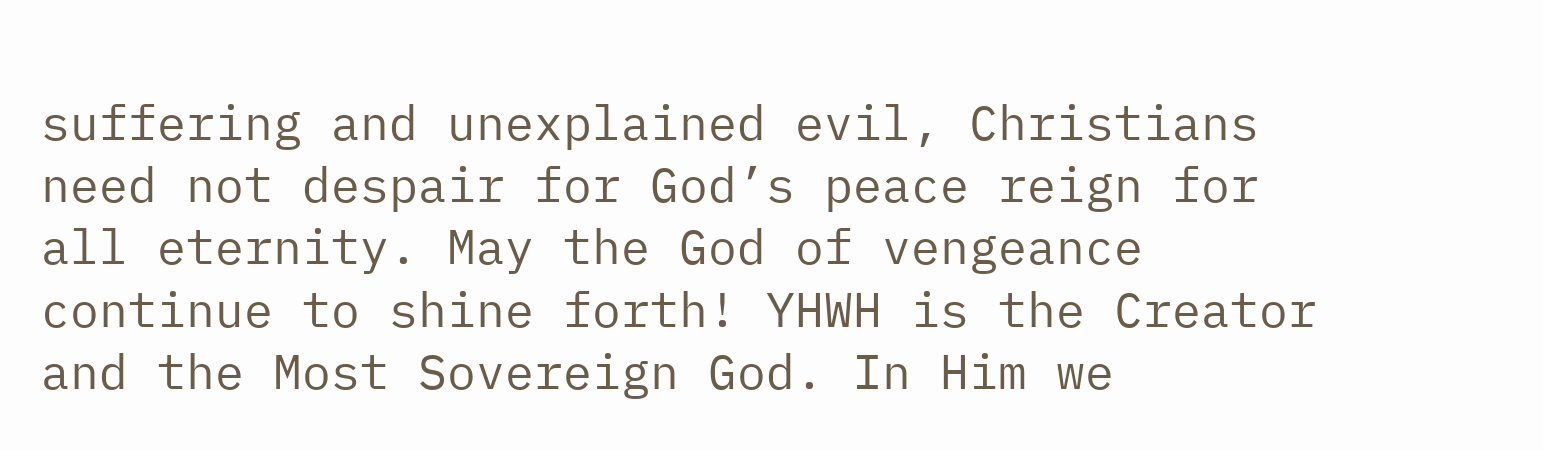suffering and unexplained evil, Christians need not despair for God’s peace reign for all eternity. May the God of vengeance continue to shine forth! YHWH is the Creator and the Most Sovereign God. In Him we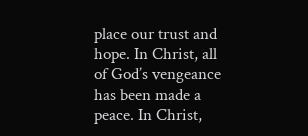place our trust and hope. In Christ, all of God’s vengeance has been made a peace. In Christ,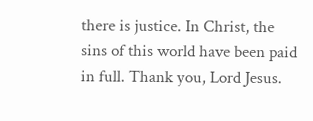there is justice. In Christ, the sins of this world have been paid in full. Thank you, Lord Jesus.